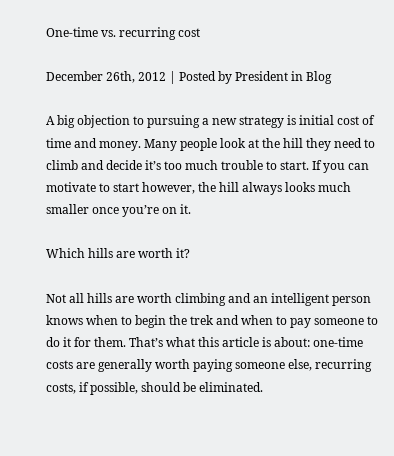One-time vs. recurring cost

December 26th, 2012 | Posted by President in Blog

A big objection to pursuing a new strategy is initial cost of time and money. Many people look at the hill they need to climb and decide it’s too much trouble to start. If you can motivate to start however, the hill always looks much smaller once you’re on it.

Which hills are worth it?

Not all hills are worth climbing and an intelligent person knows when to begin the trek and when to pay someone to do it for them. That’s what this article is about: one-time costs are generally worth paying someone else, recurring costs, if possible, should be eliminated.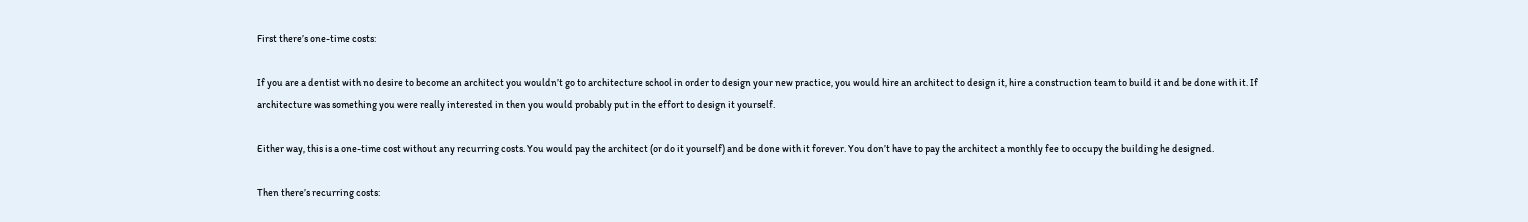First there’s one-time costs:

If you are a dentist with no desire to become an architect you wouldn’t go to architecture school in order to design your new practice, you would hire an architect to design it, hire a construction team to build it and be done with it. If architecture was something you were really interested in then you would probably put in the effort to design it yourself.

Either way, this is a one-time cost without any recurring costs. You would pay the architect (or do it yourself) and be done with it forever. You don’t have to pay the architect a monthly fee to occupy the building he designed.

Then there’s recurring costs: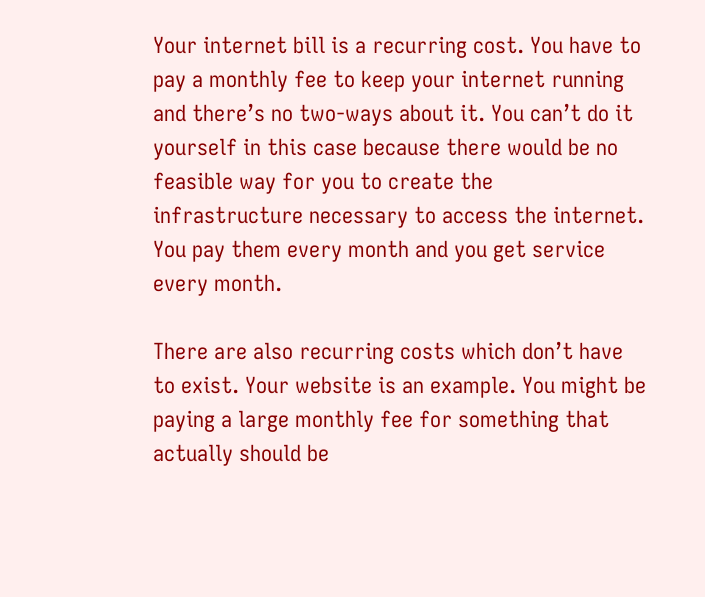Your internet bill is a recurring cost. You have to pay a monthly fee to keep your internet running and there’s no two-ways about it. You can’t do it yourself in this case because there would be no feasible way for you to create the infrastructure necessary to access the internet. You pay them every month and you get service every month.

There are also recurring costs which don’t have to exist. Your website is an example. You might be paying a large monthly fee for something that actually should be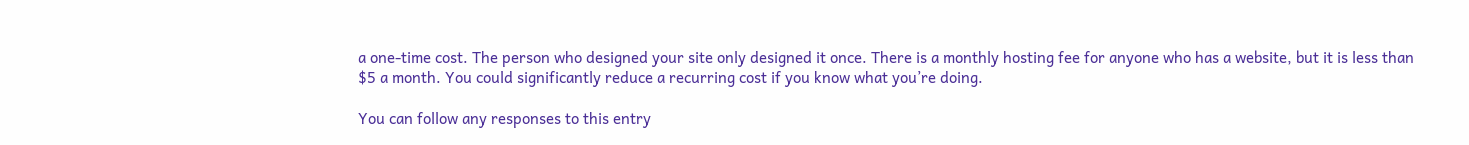a one-time cost. The person who designed your site only designed it once. There is a monthly hosting fee for anyone who has a website, but it is less than $5 a month. You could significantly reduce a recurring cost if you know what you’re doing.

You can follow any responses to this entry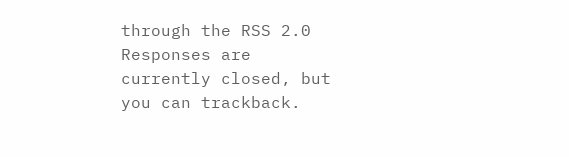through the RSS 2.0 Responses are currently closed, but you can trackback.